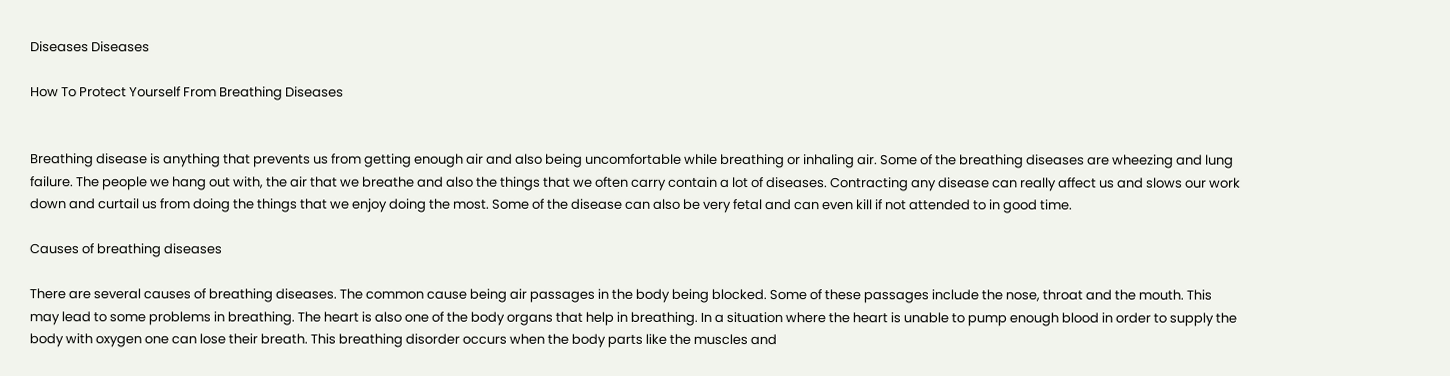Diseases Diseases

How To Protect Yourself From Breathing Diseases


Breathing disease is anything that prevents us from getting enough air and also being uncomfortable while breathing or inhaling air. Some of the breathing diseases are wheezing and lung failure. The people we hang out with, the air that we breathe and also the things that we often carry contain a lot of diseases. Contracting any disease can really affect us and slows our work down and curtail us from doing the things that we enjoy doing the most. Some of the disease can also be very fetal and can even kill if not attended to in good time.

Causes of breathing diseases

There are several causes of breathing diseases. The common cause being air passages in the body being blocked. Some of these passages include the nose, throat and the mouth. This may lead to some problems in breathing. The heart is also one of the body organs that help in breathing. In a situation where the heart is unable to pump enough blood in order to supply the body with oxygen one can lose their breath. This breathing disorder occurs when the body parts like the muscles and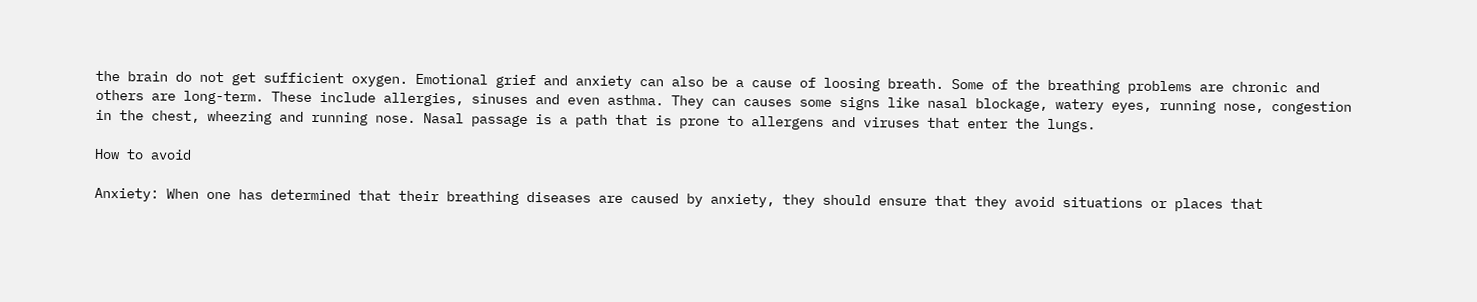the brain do not get sufficient oxygen. Emotional grief and anxiety can also be a cause of loosing breath. Some of the breathing problems are chronic and others are long-term. These include allergies, sinuses and even asthma. They can causes some signs like nasal blockage, watery eyes, running nose, congestion in the chest, wheezing and running nose. Nasal passage is a path that is prone to allergens and viruses that enter the lungs.

How to avoid

Anxiety: When one has determined that their breathing diseases are caused by anxiety, they should ensure that they avoid situations or places that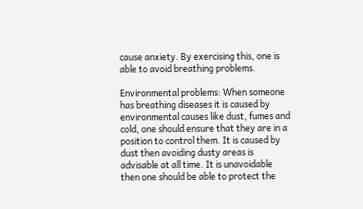cause anxiety. By exercising this, one is able to avoid breathing problems.

Environmental problems: When someone has breathing diseases it is caused by environmental causes like dust, fumes and cold, one should ensure that they are in a position to control them. It is caused by dust then avoiding dusty areas is advisable at all time. It is unavoidable then one should be able to protect the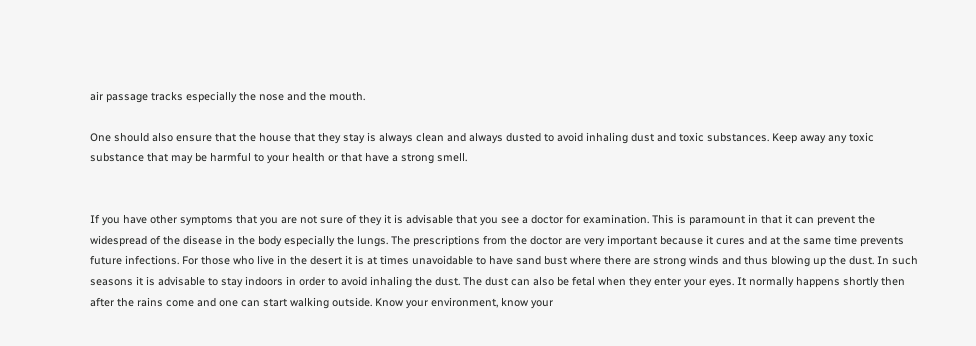air passage tracks especially the nose and the mouth.

One should also ensure that the house that they stay is always clean and always dusted to avoid inhaling dust and toxic substances. Keep away any toxic substance that may be harmful to your health or that have a strong smell.


If you have other symptoms that you are not sure of they it is advisable that you see a doctor for examination. This is paramount in that it can prevent the widespread of the disease in the body especially the lungs. The prescriptions from the doctor are very important because it cures and at the same time prevents future infections. For those who live in the desert it is at times unavoidable to have sand bust where there are strong winds and thus blowing up the dust. In such seasons it is advisable to stay indoors in order to avoid inhaling the dust. The dust can also be fetal when they enter your eyes. It normally happens shortly then after the rains come and one can start walking outside. Know your environment, know your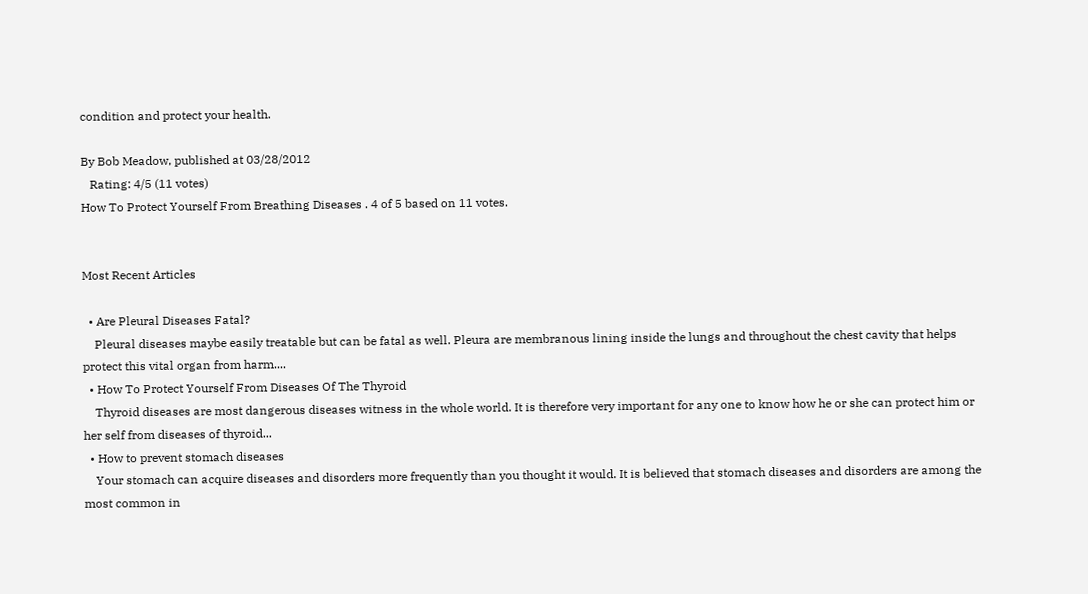condition and protect your health.

By Bob Meadow, published at 03/28/2012
   Rating: 4/5 (11 votes)
How To Protect Yourself From Breathing Diseases . 4 of 5 based on 11 votes.


Most Recent Articles

  • Are Pleural Diseases Fatal?
    Pleural diseases maybe easily treatable but can be fatal as well. Pleura are membranous lining inside the lungs and throughout the chest cavity that helps protect this vital organ from harm....
  • How To Protect Yourself From Diseases Of The Thyroid
    Thyroid diseases are most dangerous diseases witness in the whole world. It is therefore very important for any one to know how he or she can protect him or her self from diseases of thyroid...
  • How to prevent stomach diseases
    Your stomach can acquire diseases and disorders more frequently than you thought it would. It is believed that stomach diseases and disorders are among the most common in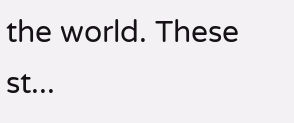the world. These st...